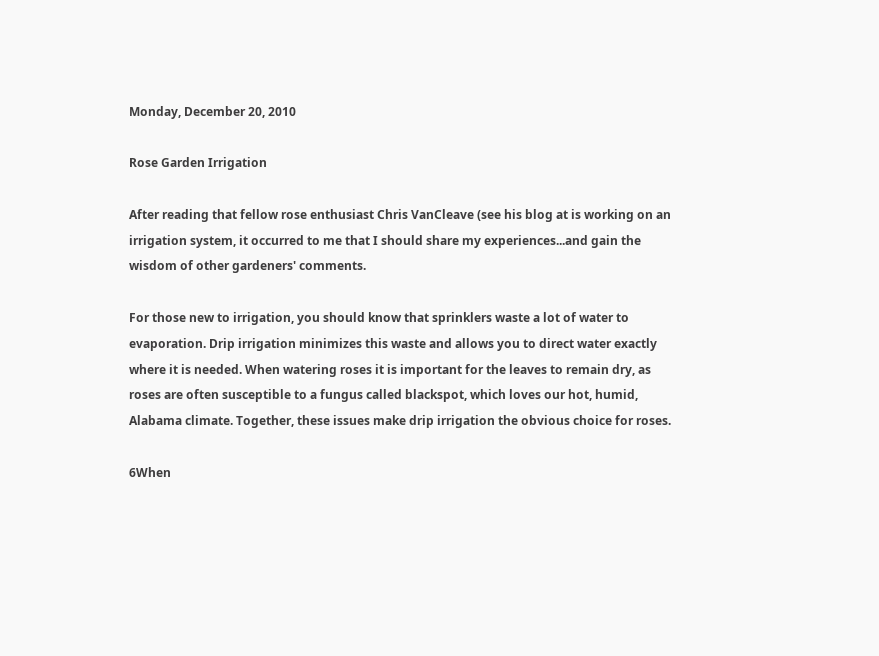Monday, December 20, 2010

Rose Garden Irrigation

After reading that fellow rose enthusiast Chris VanCleave (see his blog at is working on an irrigation system, it occurred to me that I should share my experiences...and gain the wisdom of other gardeners' comments.

For those new to irrigation, you should know that sprinklers waste a lot of water to evaporation. Drip irrigation minimizes this waste and allows you to direct water exactly where it is needed. When watering roses it is important for the leaves to remain dry, as roses are often susceptible to a fungus called blackspot, which loves our hot, humid, Alabama climate. Together, these issues make drip irrigation the obvious choice for roses.

6When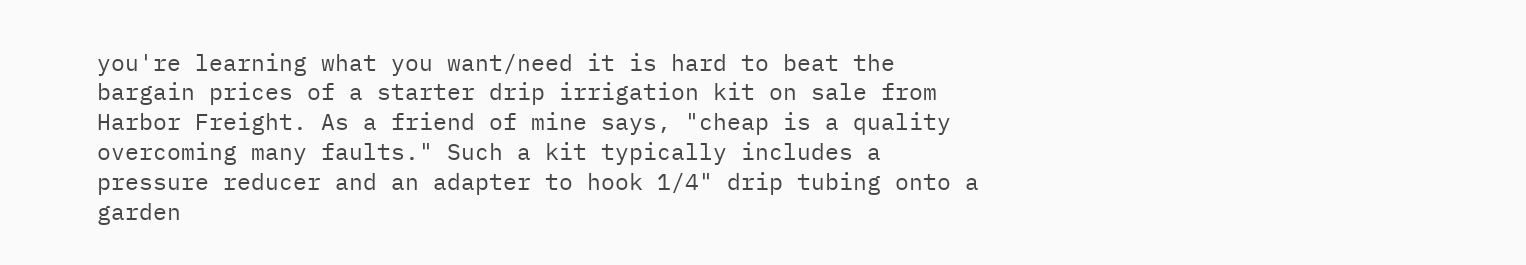you're learning what you want/need it is hard to beat the bargain prices of a starter drip irrigation kit on sale from Harbor Freight. As a friend of mine says, "cheap is a quality overcoming many faults." Such a kit typically includes a pressure reducer and an adapter to hook 1/4" drip tubing onto a garden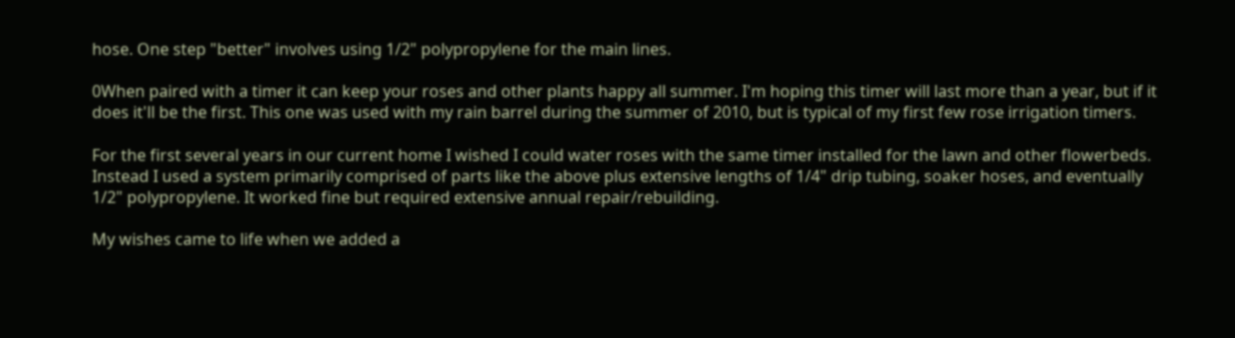hose. One step "better" involves using 1/2" polypropylene for the main lines.

0When paired with a timer it can keep your roses and other plants happy all summer. I'm hoping this timer will last more than a year, but if it does it'll be the first. This one was used with my rain barrel during the summer of 2010, but is typical of my first few rose irrigation timers.

For the first several years in our current home I wished I could water roses with the same timer installed for the lawn and other flowerbeds. Instead I used a system primarily comprised of parts like the above plus extensive lengths of 1/4" drip tubing, soaker hoses, and eventually 1/2" polypropylene. It worked fine but required extensive annual repair/rebuilding.

My wishes came to life when we added a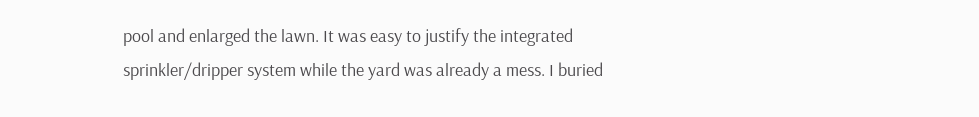pool and enlarged the lawn. It was easy to justify the integrated sprinkler/dripper system while the yard was already a mess. I buried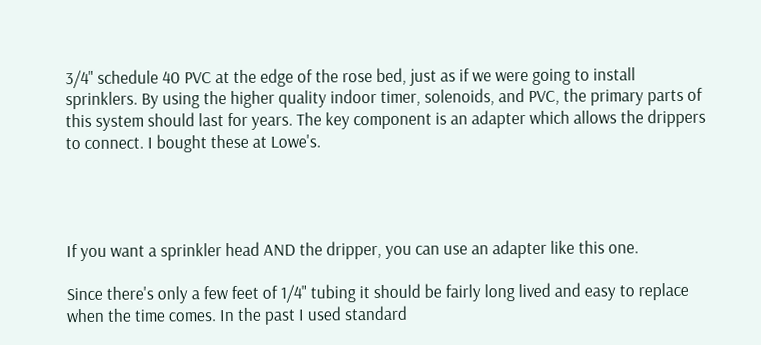3/4" schedule 40 PVC at the edge of the rose bed, just as if we were going to install sprinklers. By using the higher quality indoor timer, solenoids, and PVC, the primary parts of this system should last for years. The key component is an adapter which allows the drippers to connect. I bought these at Lowe's.




If you want a sprinkler head AND the dripper, you can use an adapter like this one.

Since there's only a few feet of 1/4" tubing it should be fairly long lived and easy to replace when the time comes. In the past I used standard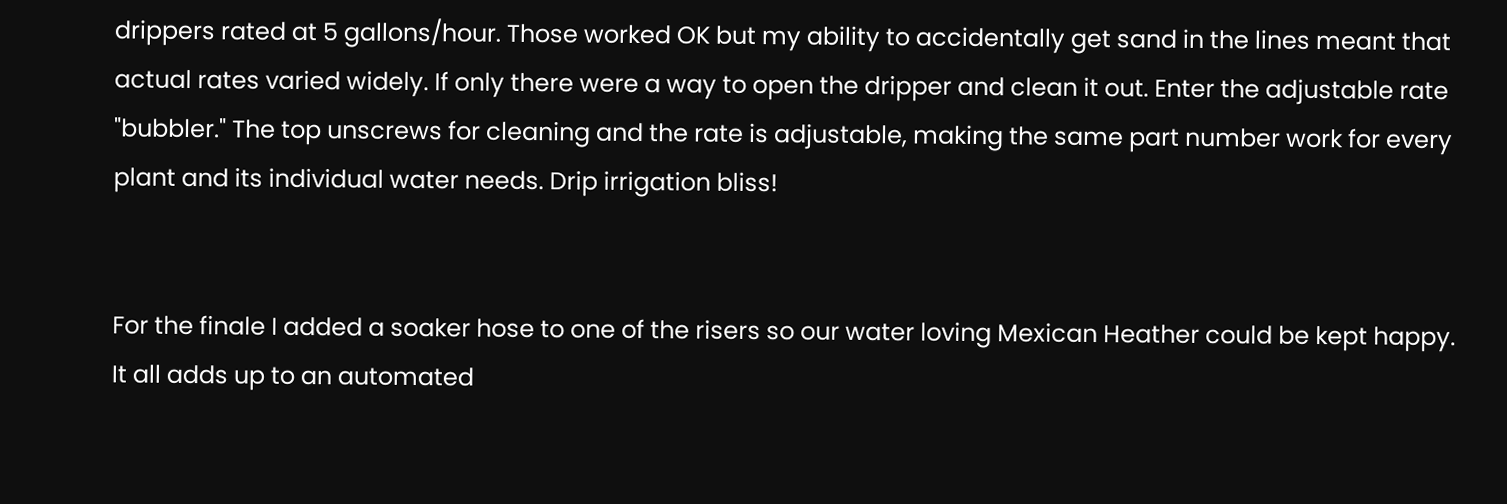drippers rated at 5 gallons/hour. Those worked OK but my ability to accidentally get sand in the lines meant that actual rates varied widely. If only there were a way to open the dripper and clean it out. Enter the adjustable rate "bubbler." The top unscrews for cleaning and the rate is adjustable, making the same part number work for every plant and its individual water needs. Drip irrigation bliss!


For the finale I added a soaker hose to one of the risers so our water loving Mexican Heather could be kept happy. It all adds up to an automated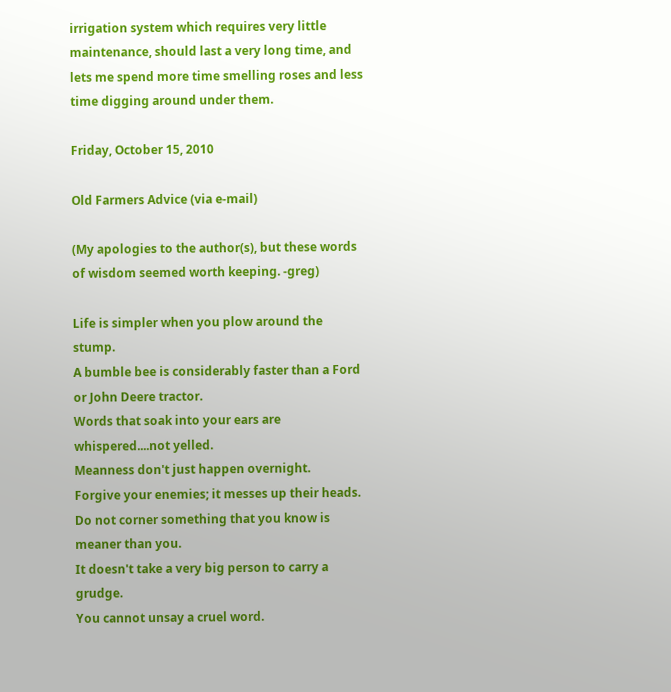irrigation system which requires very little maintenance, should last a very long time, and lets me spend more time smelling roses and less time digging around under them.

Friday, October 15, 2010

Old Farmers Advice (via e-mail)

(My apologies to the author(s), but these words of wisdom seemed worth keeping. -greg)

Life is simpler when you plow around the stump.
A bumble bee is considerably faster than a Ford or John Deere tractor.
Words that soak into your ears are whispered....not yelled.
Meanness don't just happen overnight.
Forgive your enemies; it messes up their heads.
Do not corner something that you know is meaner than you.
It doesn't take a very big person to carry a grudge.
You cannot unsay a cruel word.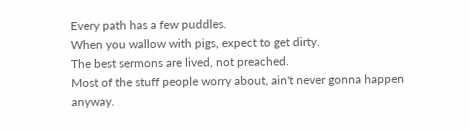Every path has a few puddles.
When you wallow with pigs, expect to get dirty.
The best sermons are lived, not preached.
Most of the stuff people worry about, ain't never gonna happen anyway.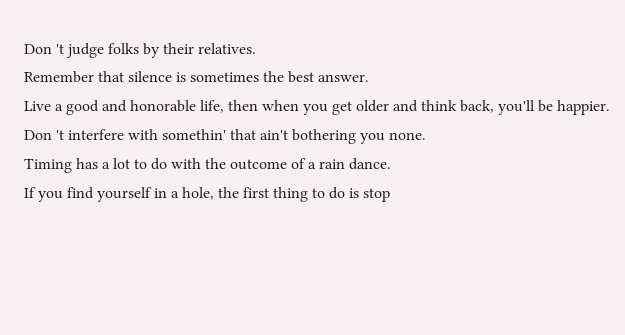Don 't judge folks by their relatives.
Remember that silence is sometimes the best answer.
Live a good and honorable life, then when you get older and think back, you'll be happier.
Don 't interfere with somethin' that ain't bothering you none.
Timing has a lot to do with the outcome of a rain dance.
If you find yourself in a hole, the first thing to do is stop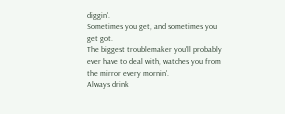diggin'.
Sometimes you get, and sometimes you get got.
The biggest troublemaker you'll probably ever have to deal with, watches you from the mirror every mornin'.
Always drink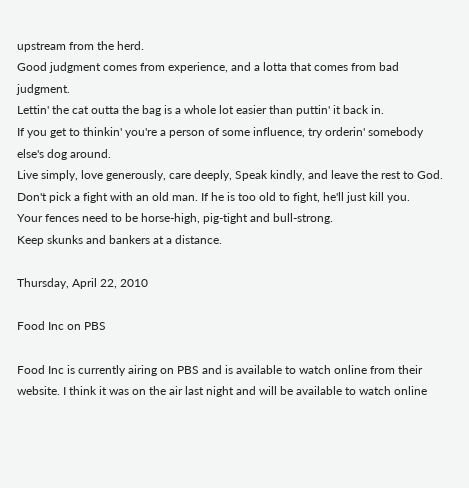upstream from the herd.
Good judgment comes from experience, and a lotta that comes from bad judgment.
Lettin' the cat outta the bag is a whole lot easier than puttin' it back in.
If you get to thinkin' you're a person of some influence, try orderin' somebody else's dog around.
Live simply, love generously, care deeply, Speak kindly, and leave the rest to God.
Don't pick a fight with an old man. If he is too old to fight, he'll just kill you.
Your fences need to be horse-high, pig-tight and bull-strong.
Keep skunks and bankers at a distance.

Thursday, April 22, 2010

Food Inc on PBS

Food Inc is currently airing on PBS and is available to watch online from their website. I think it was on the air last night and will be available to watch online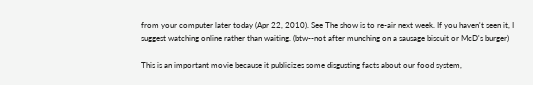from your computer later today (Apr 22, 2010). See The show is to re-air next week. If you haven't seen it, I suggest watching online rather than waiting. (btw--not after munching on a sausage biscuit or McD's burger)

This is an important movie because it publicizes some disgusting facts about our food system,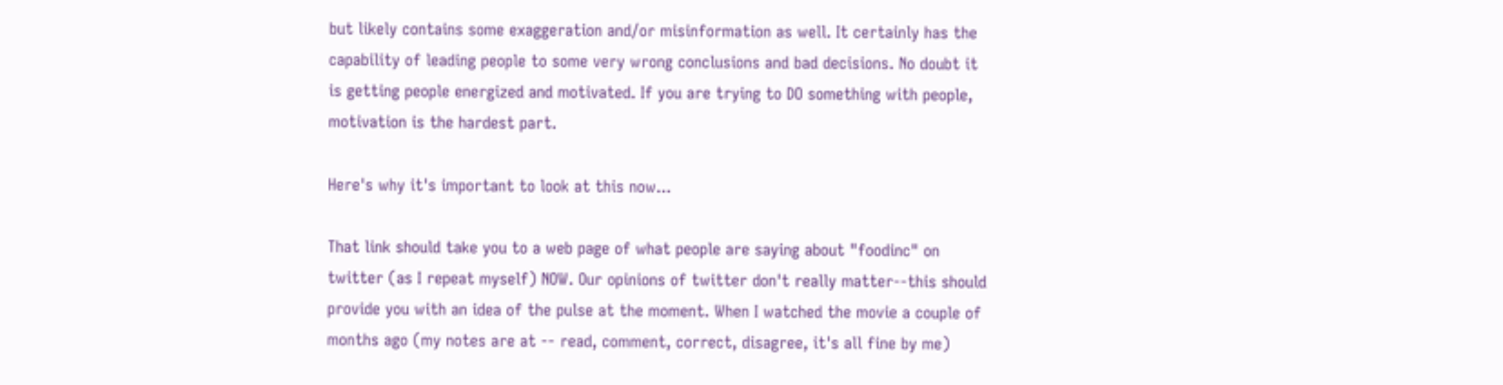but likely contains some exaggeration and/or misinformation as well. It certainly has the capability of leading people to some very wrong conclusions and bad decisions. No doubt it is getting people energized and motivated. If you are trying to DO something with people, motivation is the hardest part.

Here's why it's important to look at this now...

That link should take you to a web page of what people are saying about "foodinc" on twitter (as I repeat myself) NOW. Our opinions of twitter don't really matter--this should provide you with an idea of the pulse at the moment. When I watched the movie a couple of months ago (my notes are at -- read, comment, correct, disagree, it's all fine by me)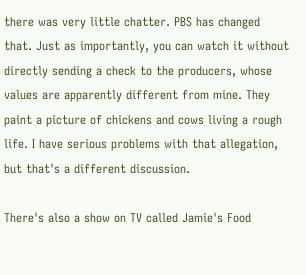there was very little chatter. PBS has changed that. Just as importantly, you can watch it without directly sending a check to the producers, whose values are apparently different from mine. They paint a picture of chickens and cows living a rough life. I have serious problems with that allegation, but that's a different discussion.

There's also a show on TV called Jamie's Food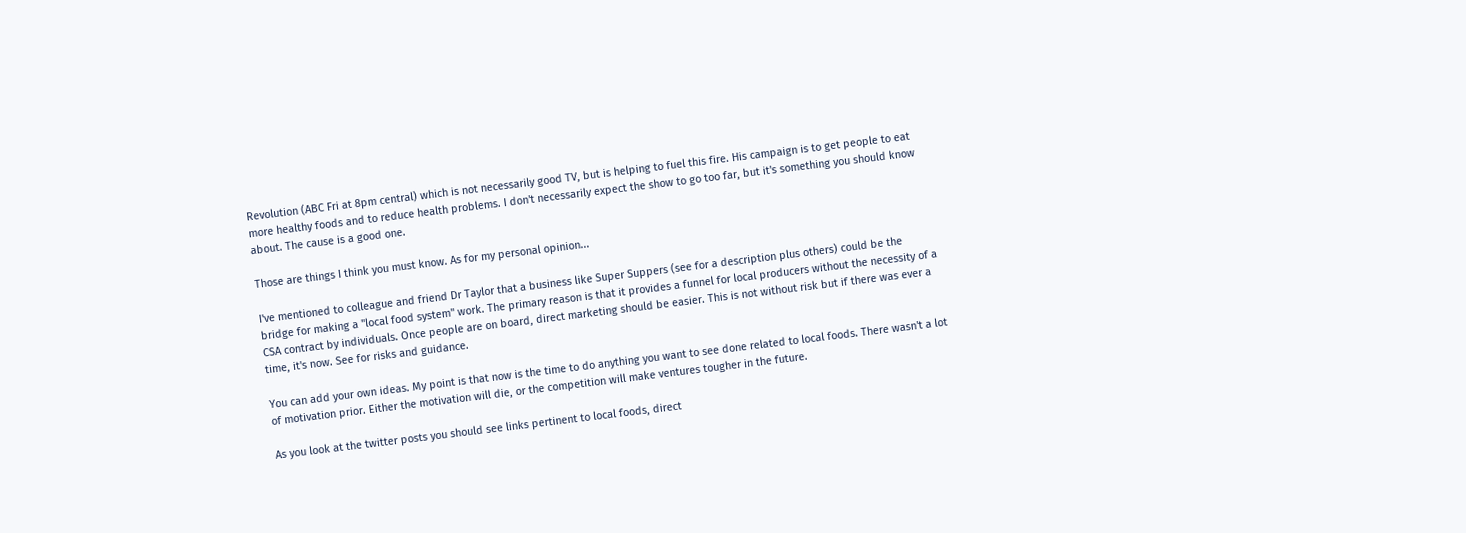Revolution (ABC Fri at 8pm central) which is not necessarily good TV, but is helping to fuel this fire. His campaign is to get people to eat more healthy foods and to reduce health problems. I don't necessarily expect the show to go too far, but it's something you should know about. The cause is a good one.

Those are things I think you must know. As for my personal opinion...

I've mentioned to colleague and friend Dr Taylor that a business like Super Suppers (see for a description plus others) could be the bridge for making a "local food system" work. The primary reason is that it provides a funnel for local producers without the necessity of a CSA contract by individuals. Once people are on board, direct marketing should be easier. This is not without risk but if there was ever a time, it's now. See for risks and guidance.

You can add your own ideas. My point is that now is the time to do anything you want to see done related to local foods. There wasn't a lot of motivation prior. Either the motivation will die, or the competition will make ventures tougher in the future.

As you look at the twitter posts you should see links pertinent to local foods, direct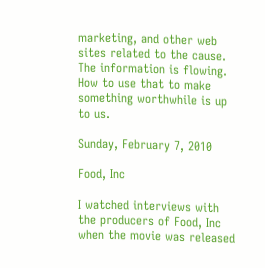marketing, and other web sites related to the cause. The information is flowing. How to use that to make something worthwhile is up to us.

Sunday, February 7, 2010

Food, Inc

I watched interviews with the producers of Food, Inc when the movie was released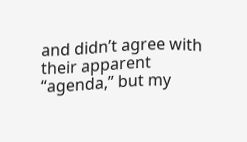and didn’t agree with their apparent “agenda,” but my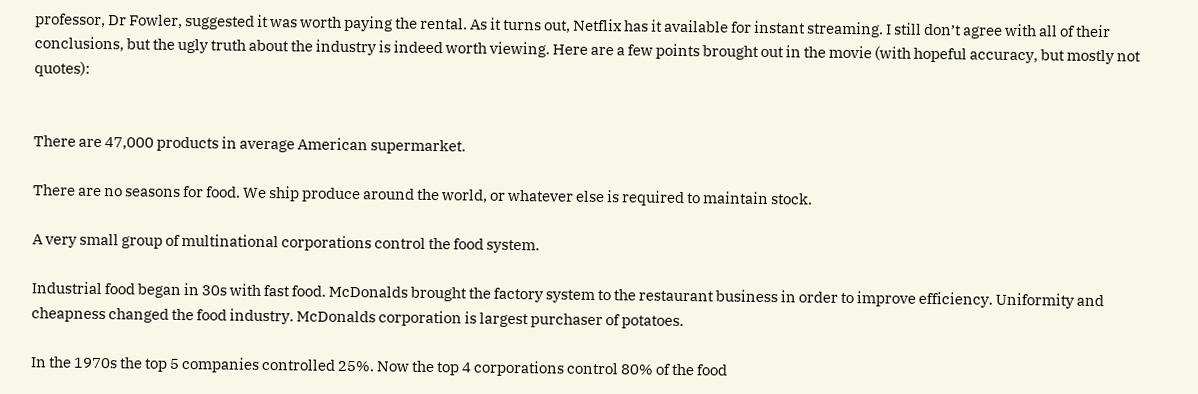professor, Dr Fowler, suggested it was worth paying the rental. As it turns out, Netflix has it available for instant streaming. I still don’t agree with all of their conclusions, but the ugly truth about the industry is indeed worth viewing. Here are a few points brought out in the movie (with hopeful accuracy, but mostly not quotes):


There are 47,000 products in average American supermarket.

There are no seasons for food. We ship produce around the world, or whatever else is required to maintain stock.

A very small group of multinational corporations control the food system.

Industrial food began in 30s with fast food. McDonalds brought the factory system to the restaurant business in order to improve efficiency. Uniformity and cheapness changed the food industry. McDonalds corporation is largest purchaser of potatoes.

In the 1970s the top 5 companies controlled 25%. Now the top 4 corporations control 80% of the food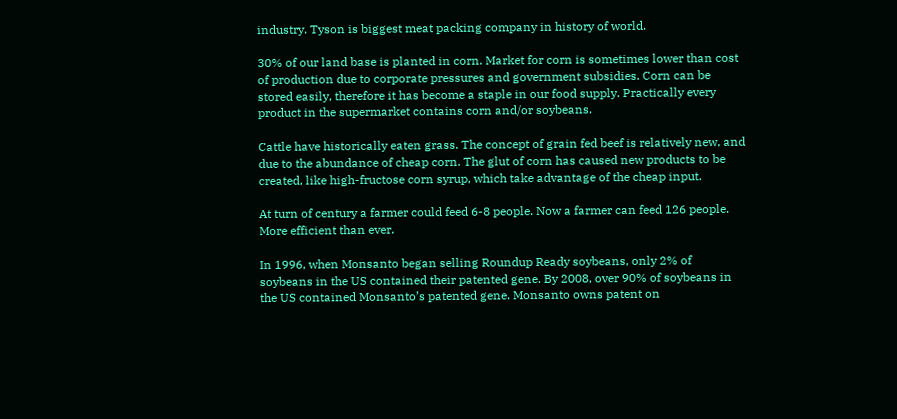industry. Tyson is biggest meat packing company in history of world.

30% of our land base is planted in corn. Market for corn is sometimes lower than cost of production due to corporate pressures and government subsidies. Corn can be stored easily, therefore it has become a staple in our food supply. Practically every product in the supermarket contains corn and/or soybeans.

Cattle have historically eaten grass. The concept of grain fed beef is relatively new, and due to the abundance of cheap corn. The glut of corn has caused new products to be created, like high-fructose corn syrup, which take advantage of the cheap input.

At turn of century a farmer could feed 6-8 people. Now a farmer can feed 126 people. More efficient than ever.

In 1996, when Monsanto began selling Roundup Ready soybeans, only 2% of soybeans in the US contained their patented gene. By 2008, over 90% of soybeans in the US contained Monsanto’s patented gene. Monsanto owns patent on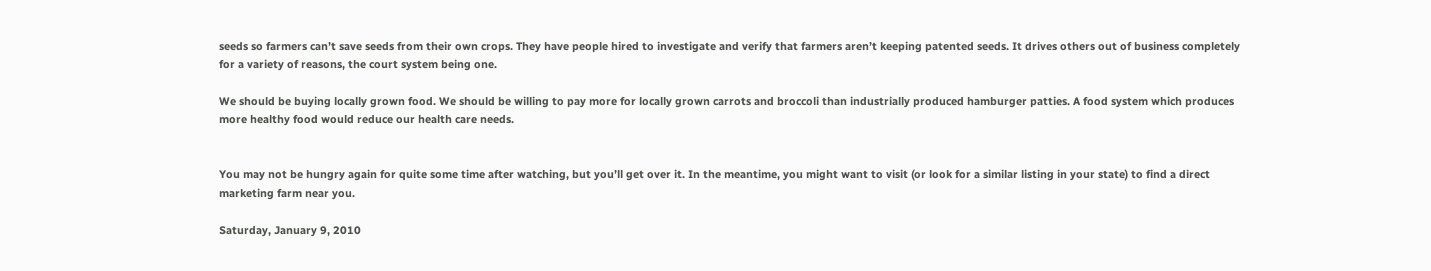seeds so farmers can’t save seeds from their own crops. They have people hired to investigate and verify that farmers aren’t keeping patented seeds. It drives others out of business completely for a variety of reasons, the court system being one.

We should be buying locally grown food. We should be willing to pay more for locally grown carrots and broccoli than industrially produced hamburger patties. A food system which produces more healthy food would reduce our health care needs.


You may not be hungry again for quite some time after watching, but you’ll get over it. In the meantime, you might want to visit (or look for a similar listing in your state) to find a direct marketing farm near you.

Saturday, January 9, 2010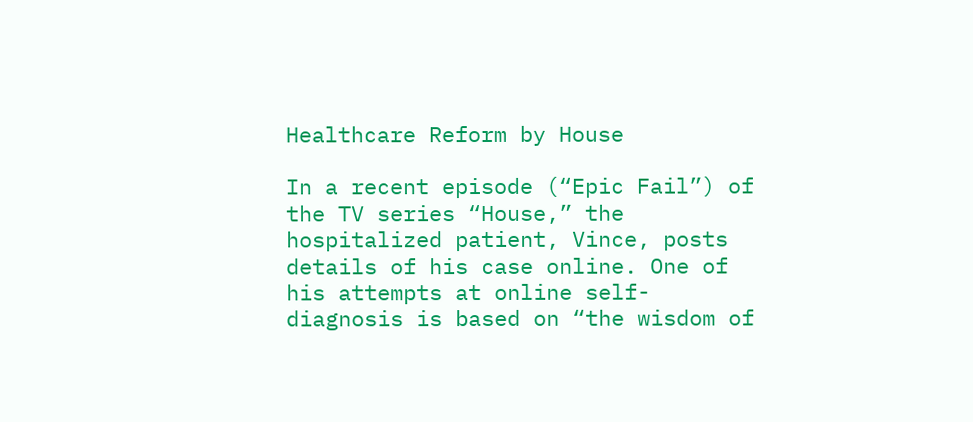Healthcare Reform by House

In a recent episode (“Epic Fail”) of the TV series “House,” the hospitalized patient, Vince, posts details of his case online. One of his attempts at online self-diagnosis is based on “the wisdom of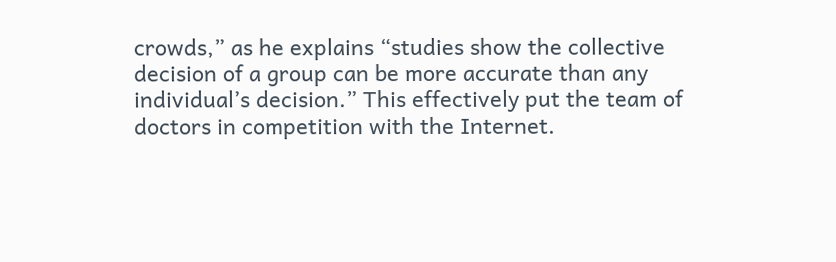crowds,” as he explains “studies show the collective decision of a group can be more accurate than any individual’s decision.” This effectively put the team of doctors in competition with the Internet.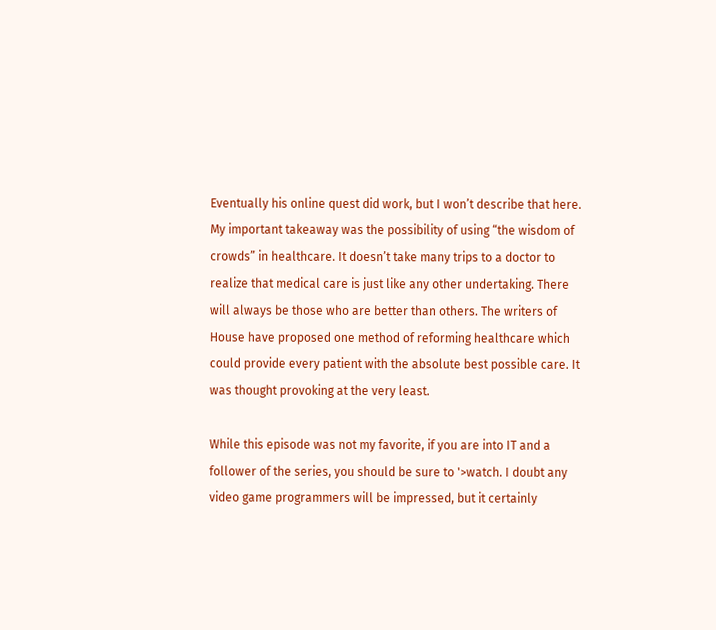Eventually his online quest did work, but I won’t describe that here. My important takeaway was the possibility of using “the wisdom of crowds” in healthcare. It doesn’t take many trips to a doctor to realize that medical care is just like any other undertaking. There will always be those who are better than others. The writers of House have proposed one method of reforming healthcare which could provide every patient with the absolute best possible care. It was thought provoking at the very least.

While this episode was not my favorite, if you are into IT and a follower of the series, you should be sure to '>watch. I doubt any video game programmers will be impressed, but it certainly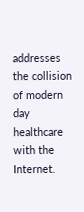addresses the collision of modern day healthcare with the Internet.